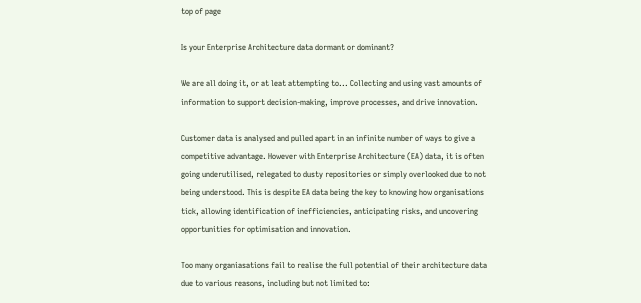top of page

Is your Enterprise Architecture data dormant or dominant?

We are all doing it, or at leat attempting to... Collecting and using vast amounts of information to support decision-making, improve processes, and drive innovation.

Customer data is analysed and pulled apart in an infinite number of ways to give a competitive advantage. However with Enterprise Architecture (EA) data, it is often going underutilised, relegated to dusty repositories or simply overlooked due to not being understood. This is despite EA data being the key to knowing how organisations tick, allowing identification of inefficiencies, anticipating risks, and uncovering opportunities for optimisation and innovation.

Too many organiasations fail to realise the full potential of their architecture data due to various reasons, including but not limited to: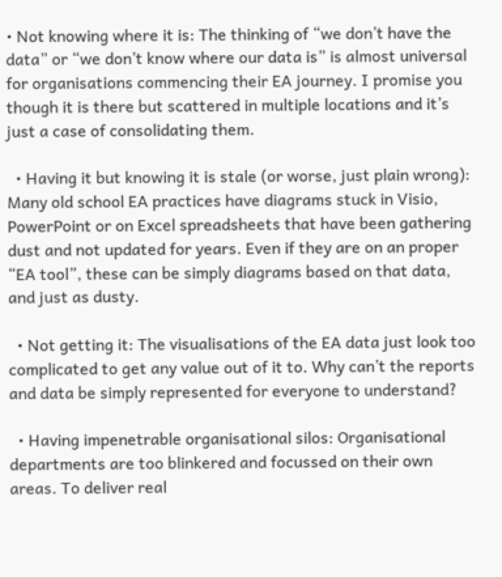• Not knowing where it is: The thinking of “we don’t have the data” or “we don’t know where our data is” is almost universal for organisations commencing their EA journey. I promise you though it is there but scattered in multiple locations and it’s just a case of consolidating them.

  • Having it but knowing it is stale (or worse, just plain wrong): Many old school EA practices have diagrams stuck in Visio, PowerPoint or on Excel spreadsheets that have been gathering dust and not updated for years. Even if they are on an proper “EA tool”, these can be simply diagrams based on that data, and just as dusty.

  • Not getting it: The visualisations of the EA data just look too complicated to get any value out of it to. Why can’t the reports and data be simply represented for everyone to understand?

  • Having impenetrable organisational silos: Organisational departments are too blinkered and focussed on their own areas. To deliver real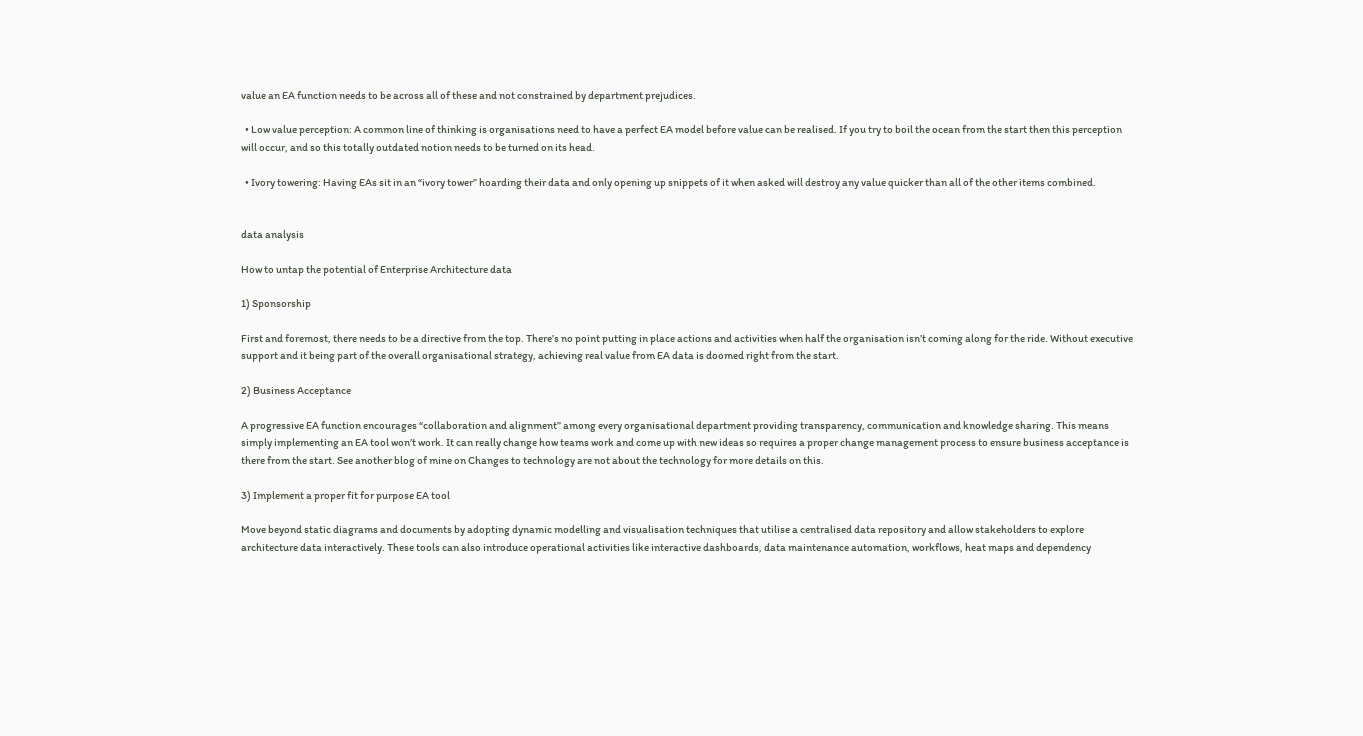value an EA function needs to be across all of these and not constrained by department prejudices.

  • Low value perception: A common line of thinking is organisations need to have a perfect EA model before value can be realised. If you try to boil the ocean from the start then this perception will occur, and so this totally outdated notion needs to be turned on its head.

  • Ivory towering: Having EAs sit in an “ivory tower” hoarding their data and only opening up snippets of it when asked will destroy any value quicker than all of the other items combined.


data analysis

How to untap the potential of Enterprise Architecture data

1) Sponsorship

First and foremost, there needs to be a directive from the top. There’s no point putting in place actions and activities when half the organisation isn’t coming along for the ride. Without executive support and it being part of the overall organisational strategy, achieving real value from EA data is doomed right from the start.

2) Business Acceptance

A progressive EA function encourages “collaboration and alignment” among every organisational department providing transparency, communication and knowledge sharing. This means simply implementing an EA tool won’t work. It can really change how teams work and come up with new ideas so requires a proper change management process to ensure business acceptance is there from the start. See another blog of mine on Changes to technology are not about the technology for more details on this.

3) Implement a proper fit for purpose EA tool

Move beyond static diagrams and documents by adopting dynamic modelling and visualisation techniques that utilise a centralised data repository and allow stakeholders to explore architecture data interactively. These tools can also introduce operational activities like interactive dashboards, data maintenance automation, workflows, heat maps and dependency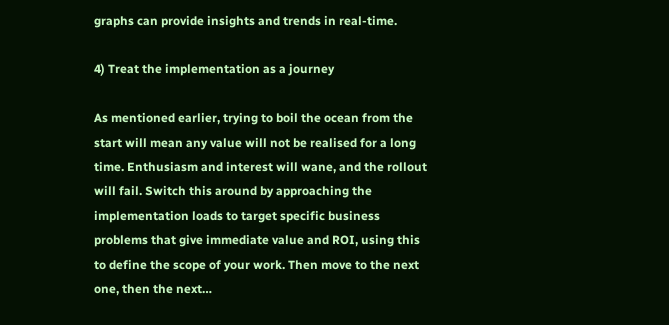graphs can provide insights and trends in real-time.

4) Treat the implementation as a journey

As mentioned earlier, trying to boil the ocean from the start will mean any value will not be realised for a long time. Enthusiasm and interest will wane, and the rollout will fail. Switch this around by approaching the implementation loads to target specific business problems that give immediate value and ROI, using this to define the scope of your work. Then move to the next one, then the next…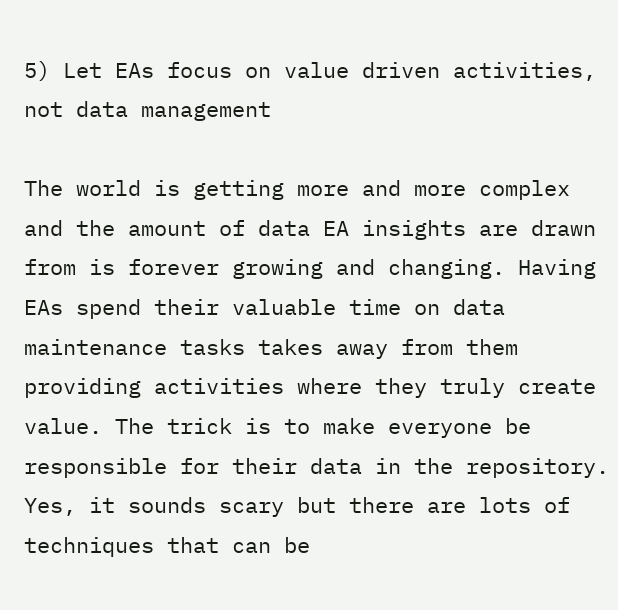5) Let EAs focus on value driven activities, not data management

The world is getting more and more complex and the amount of data EA insights are drawn from is forever growing and changing. Having EAs spend their valuable time on data maintenance tasks takes away from them providing activities where they truly create value. The trick is to make everyone be responsible for their data in the repository. Yes, it sounds scary but there are lots of techniques that can be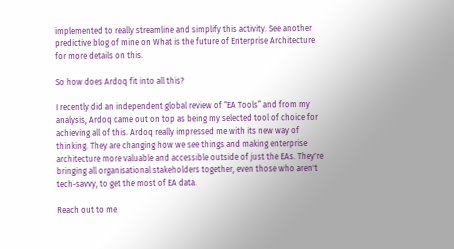implemented to really streamline and simplify this activity. See another predictive blog of mine on What is the future of Enterprise Architecture for more details on this.

So how does Ardoq fit into all this?

I recently did an independent global review of “EA Tools” and from my analysis, Ardoq came out on top as being my selected tool of choice for achieving all of this. Ardoq really impressed me with its new way of thinking. They are changing how we see things and making enterprise architecture more valuable and accessible outside of just the EAs. They're bringing all organisational stakeholders together, even those who aren't tech-savvy, to get the most of EA data.

Reach out to me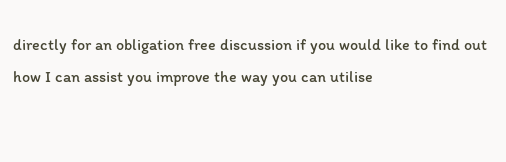directly for an obligation free discussion if you would like to find out how I can assist you improve the way you can utilise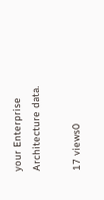your Enterprise Architecture data.

17 views0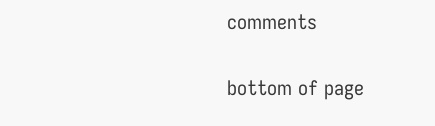comments


bottom of page